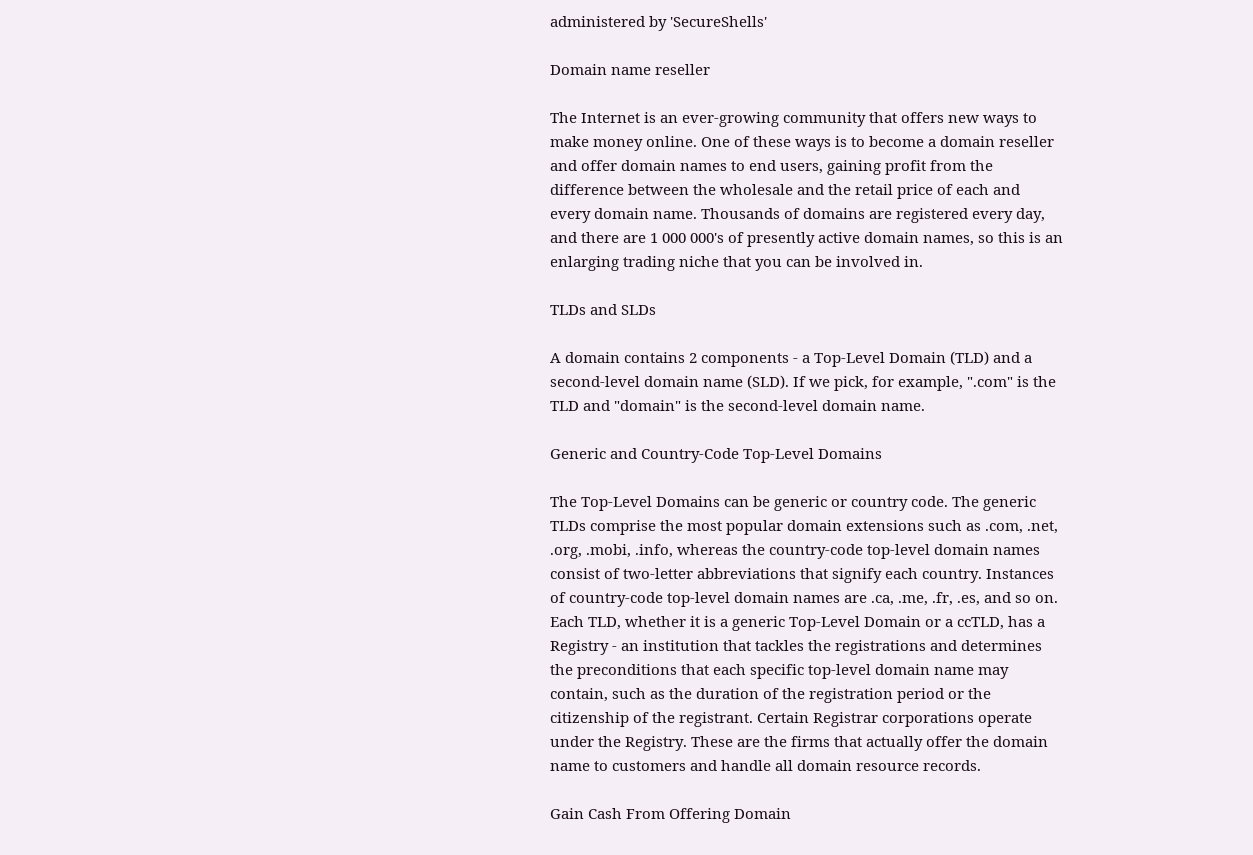administered by 'SecureShells'

Domain name reseller

The Internet is an ever-growing community that offers new ways to make money online. One of these ways is to become a domain reseller and offer domain names to end users, gaining profit from the difference between the wholesale and the retail price of each and every domain name. Thousands of domains are registered every day, and there are 1 000 000's of presently active domain names, so this is an enlarging trading niche that you can be involved in.

TLDs and SLDs

A domain contains 2 components - a Top-Level Domain (TLD) and a second-level domain name (SLD). If we pick, for example, ".com" is the TLD and "domain" is the second-level domain name.

Generic and Country-Code Top-Level Domains

The Top-Level Domains can be generic or country code. The generic TLDs comprise the most popular domain extensions such as .com, .net, .org, .mobi, .info, whereas the country-code top-level domain names consist of two-letter abbreviations that signify each country. Instances of country-code top-level domain names are .ca, .me, .fr, .es, and so on. Each TLD, whether it is a generic Top-Level Domain or a ccTLD, has a Registry - an institution that tackles the registrations and determines the preconditions that each specific top-level domain name may contain, such as the duration of the registration period or the citizenship of the registrant. Certain Registrar corporations operate under the Registry. These are the firms that actually offer the domain name to customers and handle all domain resource records.

Gain Cash From Offering Domain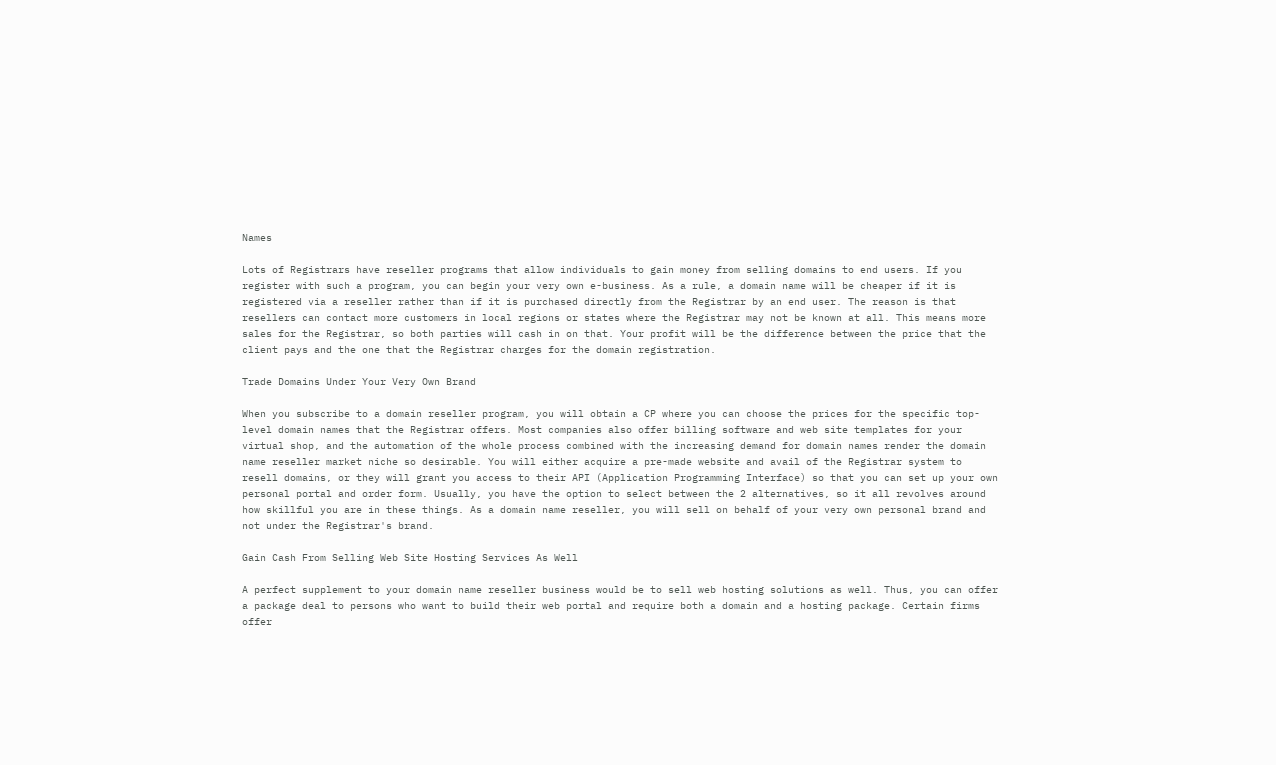Names

Lots of Registrars have reseller programs that allow individuals to gain money from selling domains to end users. If you register with such a program, you can begin your very own e-business. As a rule, a domain name will be cheaper if it is registered via a reseller rather than if it is purchased directly from the Registrar by an end user. The reason is that resellers can contact more customers in local regions or states where the Registrar may not be known at all. This means more sales for the Registrar, so both parties will cash in on that. Your profit will be the difference between the price that the client pays and the one that the Registrar charges for the domain registration.

Trade Domains Under Your Very Own Brand

When you subscribe to a domain reseller program, you will obtain a CP where you can choose the prices for the specific top-level domain names that the Registrar offers. Most companies also offer billing software and web site templates for your virtual shop, and the automation of the whole process combined with the increasing demand for domain names render the domain name reseller market niche so desirable. You will either acquire a pre-made website and avail of the Registrar system to resell domains, or they will grant you access to their API (Application Programming Interface) so that you can set up your own personal portal and order form. Usually, you have the option to select between the 2 alternatives, so it all revolves around how skillful you are in these things. As a domain name reseller, you will sell on behalf of your very own personal brand and not under the Registrar's brand.

Gain Cash From Selling Web Site Hosting Services As Well

A perfect supplement to your domain name reseller business would be to sell web hosting solutions as well. Thus, you can offer a package deal to persons who want to build their web portal and require both a domain and a hosting package. Certain firms offer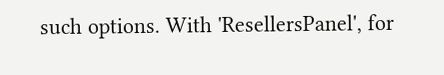such options. With 'ResellersPanel', for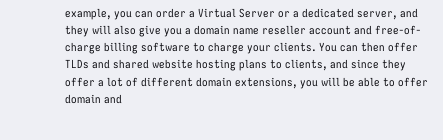example, you can order a Virtual Server or a dedicated server, and they will also give you a domain name reseller account and free-of-charge billing software to charge your clients. You can then offer TLDs and shared website hosting plans to clients, and since they offer a lot of different domain extensions, you will be able to offer domain and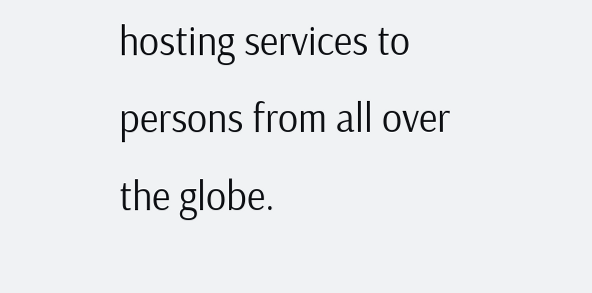hosting services to persons from all over the globe.